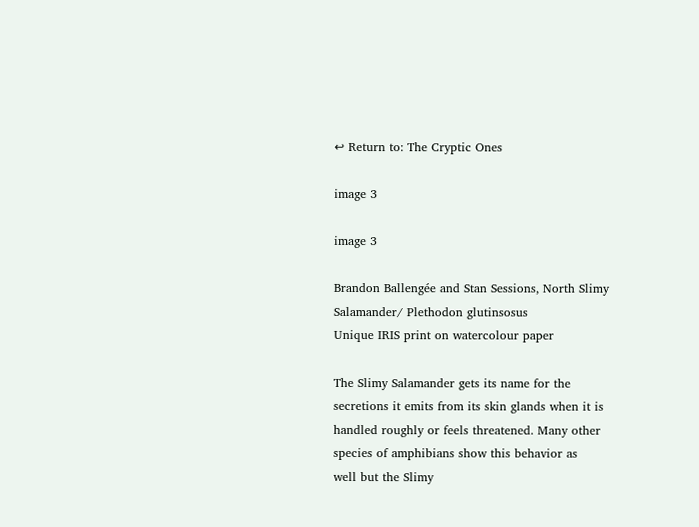↩ Return to: The Cryptic Ones

image 3

image 3

Brandon Ballengée and Stan Sessions, North Slimy Salamander/ Plethodon glutinsosus
Unique IRIS print on watercolour paper

The Slimy Salamander gets its name for the secretions it emits from its skin glands when it is handled roughly or feels threatened. Many other species of amphibians show this behavior as
well but the Slimy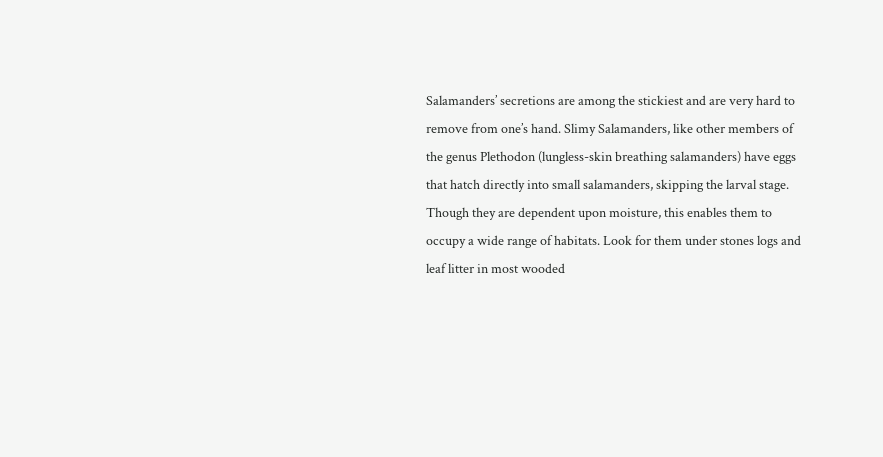Salamanders’ secretions are among the stickiest and are very hard to remove from one’s hand. Slimy Salamanders, like other members of the genus Plethodon (lungless-skin breathing salamanders) have eggs that hatch directly into small salamanders, skipping the larval stage. Though they are dependent upon moisture, this enables them to occupy a wide range of habitats. Look for them under stones logs and leaf litter in most wooded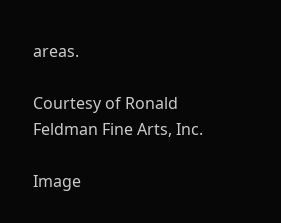areas.

Courtesy of Ronald Feldman Fine Arts, Inc.

Image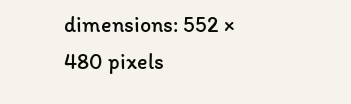dimensions: 552 × 480 pixels